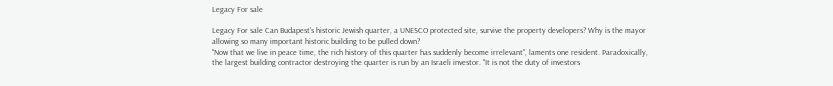Legacy For sale

Legacy For sale Can Budapest's historic Jewish quarter, a UNESCO protected site, survive the property developers? Why is the mayor allowing so many important historic building to be pulled down?
"Now that we live in peace time, the rich history of this quarter has suddenly become irrelevant", laments one resident. Paradoxically, the largest building contractor destroying the quarter is run by an Israeli investor. "It is not the duty of investors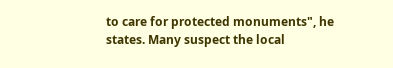to care for protected monuments", he states. Many suspect the local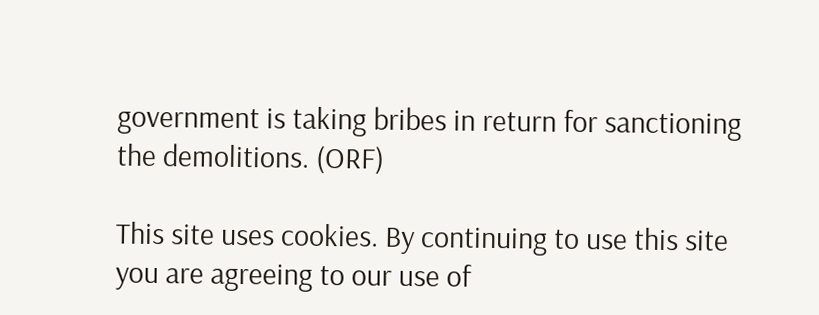government is taking bribes in return for sanctioning the demolitions. (ORF)

This site uses cookies. By continuing to use this site you are agreeing to our use of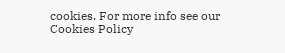cookies. For more info see our Cookies Policy